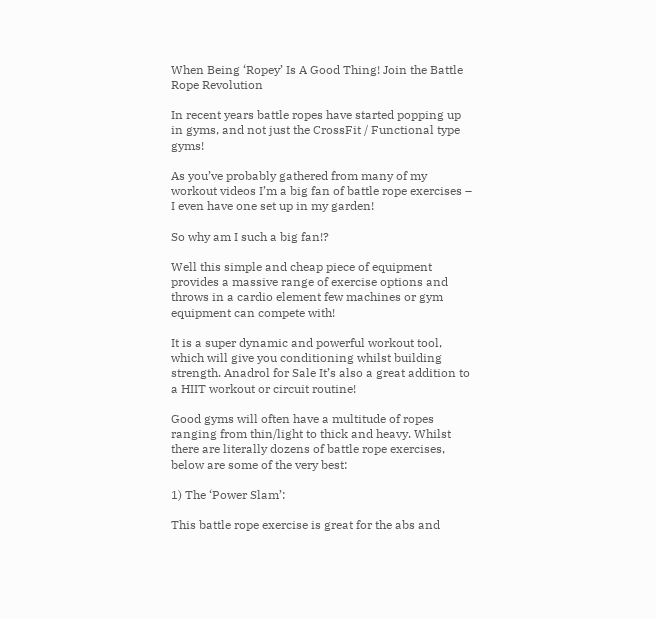When Being ‘Ropey’ Is A Good Thing! Join the Battle Rope Revolution

In recent years battle ropes have started popping up in gyms, and not just the CrossFit / Functional type gyms!

As you’ve probably gathered from many of my workout videos I’m a big fan of battle rope exercises – I even have one set up in my garden!

So why am I such a big fan!?

Well this simple and cheap piece of equipment provides a massive range of exercise options and throws in a cardio element few machines or gym equipment can compete with!

It is a super dynamic and powerful workout tool, which will give you conditioning whilst building strength. Anadrol for Sale It’s also a great addition to a HIIT workout or circuit routine!

Good gyms will often have a multitude of ropes ranging from thin/light to thick and heavy. Whilst there are literally dozens of battle rope exercises, below are some of the very best:

1) The ‘Power Slam’:

This battle rope exercise is great for the abs and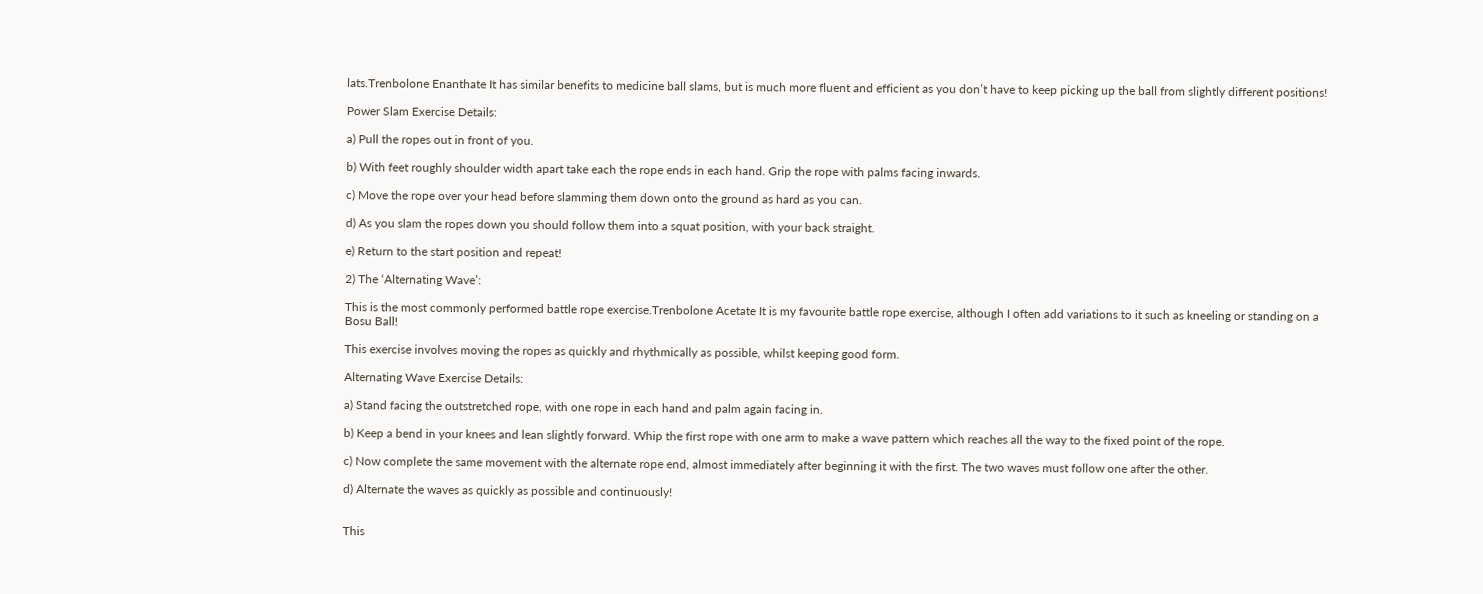lats.Trenbolone Enanthate It has similar benefits to medicine ball slams, but is much more fluent and efficient as you don’t have to keep picking up the ball from slightly different positions!

Power Slam Exercise Details:

a) Pull the ropes out in front of you.

b) With feet roughly shoulder width apart take each the rope ends in each hand. Grip the rope with palms facing inwards.

c) Move the rope over your head before slamming them down onto the ground as hard as you can.

d) As you slam the ropes down you should follow them into a squat position, with your back straight.

e) Return to the start position and repeat!

2) The ‘Alternating Wave’:

This is the most commonly performed battle rope exercise.Trenbolone Acetate It is my favourite battle rope exercise, although I often add variations to it such as kneeling or standing on a Bosu Ball!

This exercise involves moving the ropes as quickly and rhythmically as possible, whilst keeping good form.

Alternating Wave Exercise Details:

a) Stand facing the outstretched rope, with one rope in each hand and palm again facing in.

b) Keep a bend in your knees and lean slightly forward. Whip the first rope with one arm to make a wave pattern which reaches all the way to the fixed point of the rope.

c) Now complete the same movement with the alternate rope end, almost immediately after beginning it with the first. The two waves must follow one after the other.

d) Alternate the waves as quickly as possible and continuously!


This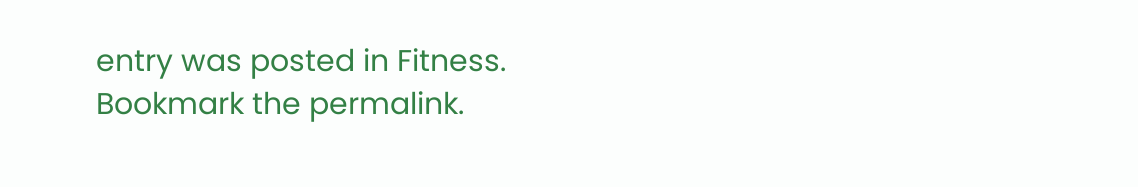entry was posted in Fitness. Bookmark the permalink.